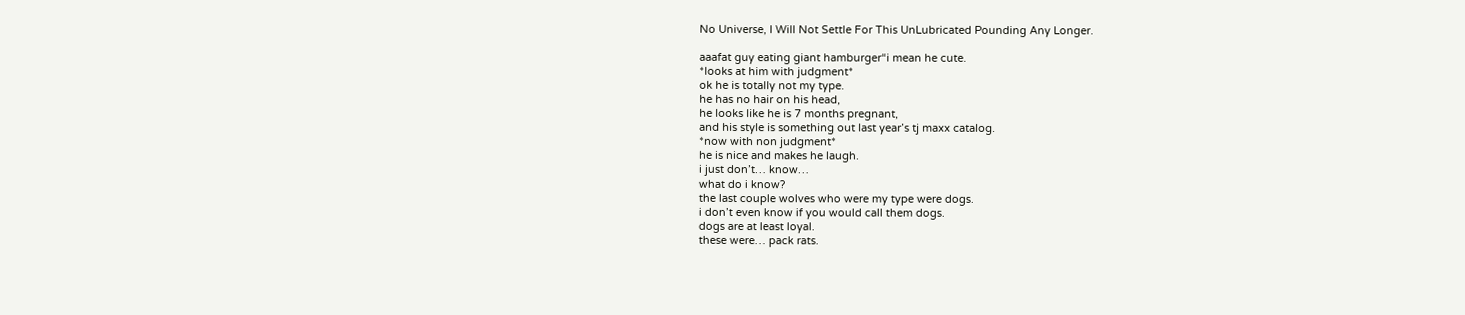No Universe, I Will Not Settle For This UnLubricated Pounding Any Longer.

aaafat guy eating giant hamburger“i mean he cute.
*looks at him with judgment*
ok he is totally not my type.
he has no hair on his head,
he looks like he is 7 months pregnant,
and his style is something out last year’s tj maxx catalog.
*now with non judgment*
he is nice and makes he laugh.
i just don’t… know…
what do i know?
the last couple wolves who were my type were dogs.
i don’t even know if you would call them dogs.
dogs are at least loyal.
these were… pack rats.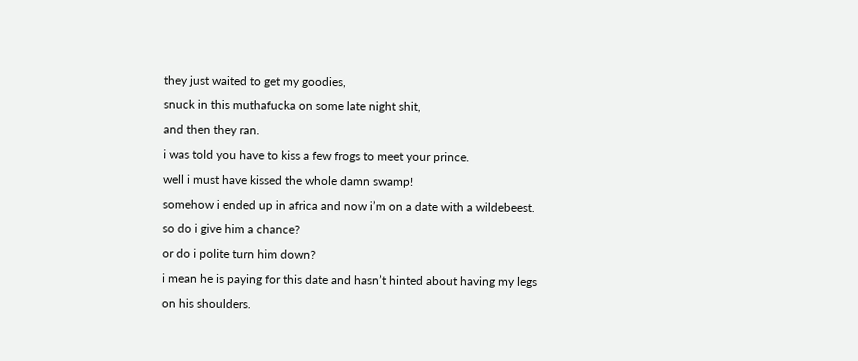they just waited to get my goodies,
snuck in this muthafucka on some late night shit,
and then they ran.
i was told you have to kiss a few frogs to meet your prince.
well i must have kissed the whole damn swamp!
somehow i ended up in africa and now i’m on a date with a wildebeest.
so do i give him a chance?
or do i polite turn him down?
i mean he is paying for this date and hasn’t hinted about having my legs on his shoulders.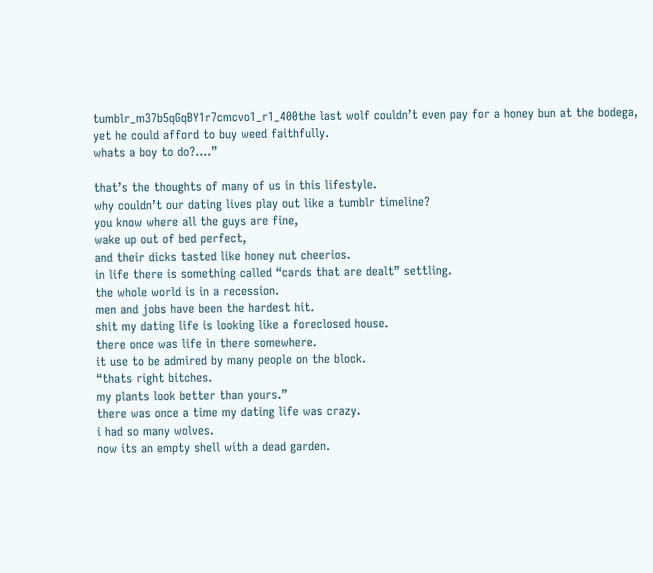tumblr_m37b5qGqBY1r7cmcvo1_r1_400the last wolf couldn’t even pay for a honey bun at the bodega,
yet he could afford to buy weed faithfully.
whats a boy to do?….”

that’s the thoughts of many of us in this lifestyle.
why couldn’t our dating lives play out like a tumblr timeline?
you know where all the guys are fine,
wake up out of bed perfect,
and their dicks tasted like honey nut cheerios.
in life there is something called “cards that are dealt” settling.
the whole world is in a recession.
men and jobs have been the hardest hit.
shit my dating life is looking like a foreclosed house.
there once was life in there somewhere.
it use to be admired by many people on the block.
“thats right bitches.
my plants look better than yours.”
there was once a time my dating life was crazy.
i had so many wolves.
now its an empty shell with a dead garden.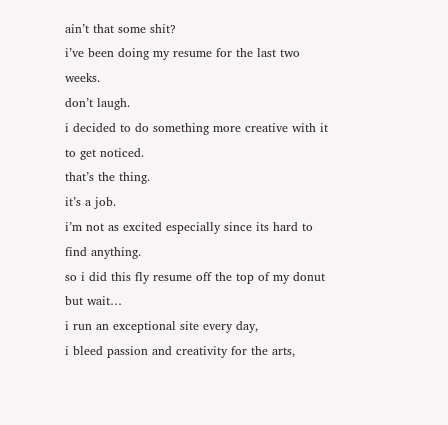ain’t that some shit?
i’ve been doing my resume for the last two weeks.
don’t laugh.
i decided to do something more creative with it to get noticed.
that’s the thing.
it’s a job.
i’m not as excited especially since its hard to find anything.
so i did this fly resume off the top of my donut but wait…
i run an exceptional site every day,
i bleed passion and creativity for the arts,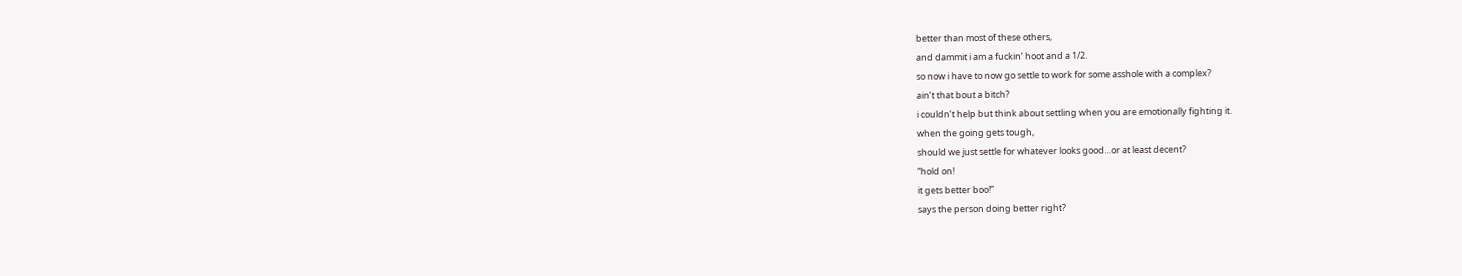better than most of these others,
and dammit i am a fuckin’ hoot and a 1/2.
so now i have to now go settle to work for some asshole with a complex?
ain’t that bout a bitch?
i couldn’t help but think about settling when you are emotionally fighting it.
when the going gets tough,
should we just settle for whatever looks good…or at least decent?
“hold on!
it gets better boo!”
says the person doing better right?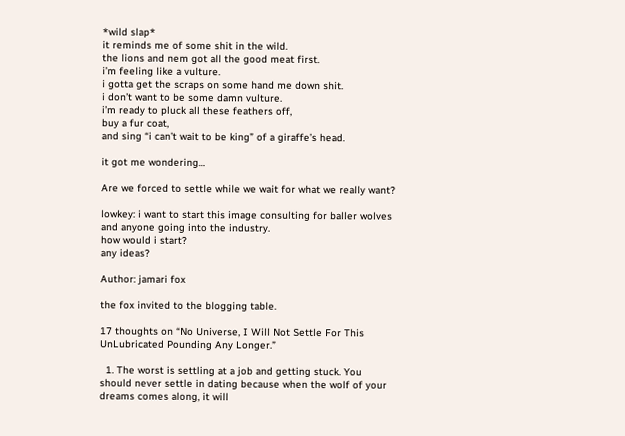*wild slap*
it reminds me of some shit in the wild.
the lions and nem got all the good meat first.
i’m feeling like a vulture.
i gotta get the scraps on some hand me down shit.
i don’t want to be some damn vulture.
i’m ready to pluck all these feathers off,
buy a fur coat,
and sing “i can’t wait to be king” of a giraffe’s head.

it got me wondering…

Are we forced to settle while we wait for what we really want?

lowkey: i want to start this image consulting for baller wolves and anyone going into the industry.
how would i start?
any ideas?

Author: jamari fox

the fox invited to the blogging table.

17 thoughts on “No Universe, I Will Not Settle For This UnLubricated Pounding Any Longer.”

  1. The worst is settling at a job and getting stuck. You should never settle in dating because when the wolf of your dreams comes along, it will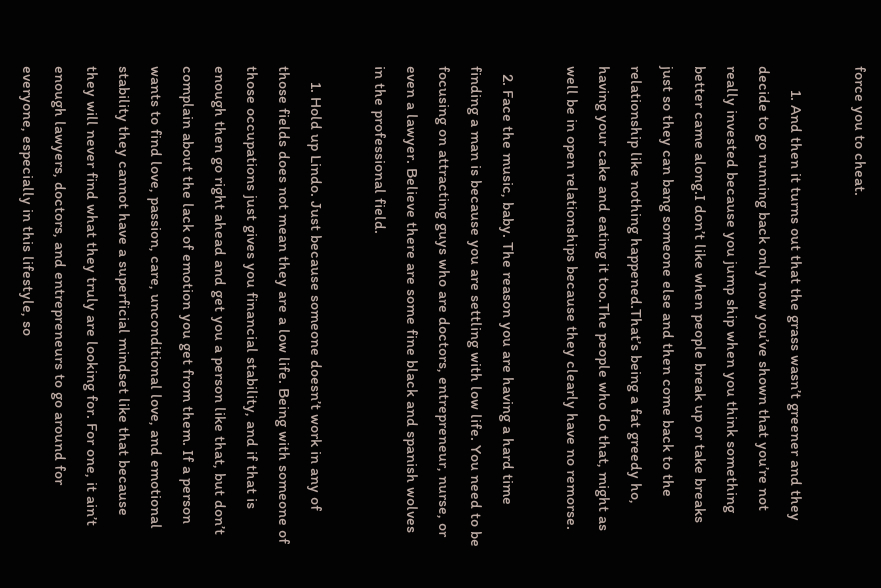force you to cheat.

      1. And then it turns out that the grass wasn’t greener and they decide to go running back only now you’ve shown that you’re not really invested because you jump ship when you think something better came along.I don’t like when people break up or take breaks just so they can bang someone else and then come back to the relationship like nothing happened.That’s being a fat greedy ho, having your cake and eating it too.The people who do that, might as well be in open relationships because they clearly have no remorse.

  2. Face the music, baby. The reason you are having a hard time finding a man is because you are settling with low life. You need to be focusing on attracting guys who are doctors, entrepreneur, nurse, or even a lawyer. Believe there are some fine black and spanish wolves in the professional field.

    1. Hold up Lindo. Just because someone doesn’t work in any of those fields does not mean they are a low life. Being with someone of those occupations just gives you financial stability, and if that is enough then go right ahead and get you a person like that, but don’t complain about the lack of emotion you get from them. If a person wants to find love, passion, care, unconditional love, and emotional stability they cannot have a superficial mindset like that because they will never find what they truly are looking for. For one, it ain’t enough lawyers, doctors, and entrepreneurs to go around for everyone, especially in this lifestyle, so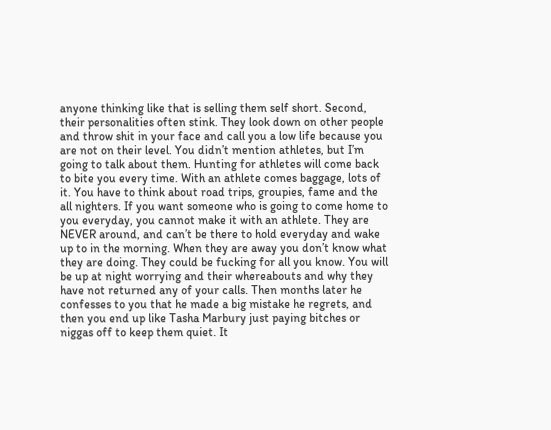anyone thinking like that is selling them self short. Second, their personalities often stink. They look down on other people and throw shit in your face and call you a low life because you are not on their level. You didn’t mention athletes, but I’m going to talk about them. Hunting for athletes will come back to bite you every time. With an athlete comes baggage, lots of it. You have to think about road trips, groupies, fame and the all nighters. If you want someone who is going to come home to you everyday, you cannot make it with an athlete. They are NEVER around, and can’t be there to hold everyday and wake up to in the morning. When they are away you don’t know what they are doing. They could be fucking for all you know. You will be up at night worrying and their whereabouts and why they have not returned any of your calls. Then months later he confesses to you that he made a big mistake he regrets, and then you end up like Tasha Marbury just paying bitches or niggas off to keep them quiet. It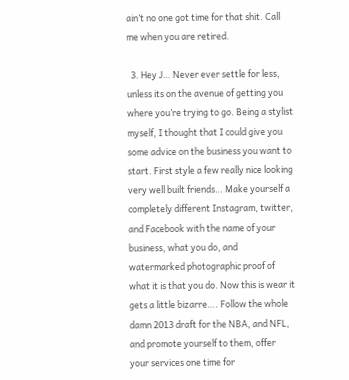ain’t no one got time for that shit. Call me when you are retired.

  3. Hey J… Never ever settle for less, unless its on the avenue of getting you where you’re trying to go. Being a stylist myself, I thought that I could give you some advice on the business you want to start. First style a few really nice looking very well built friends… Make yourself a completely different Instagram, twitter, and Facebook with the name of your business, what you do, and watermarked photographic proof of what it is that you do. Now this is wear it gets a little bizarre…. Follow the whole damn 2013 draft for the NBA, and NFL, and promote yourself to them, offer your services one time for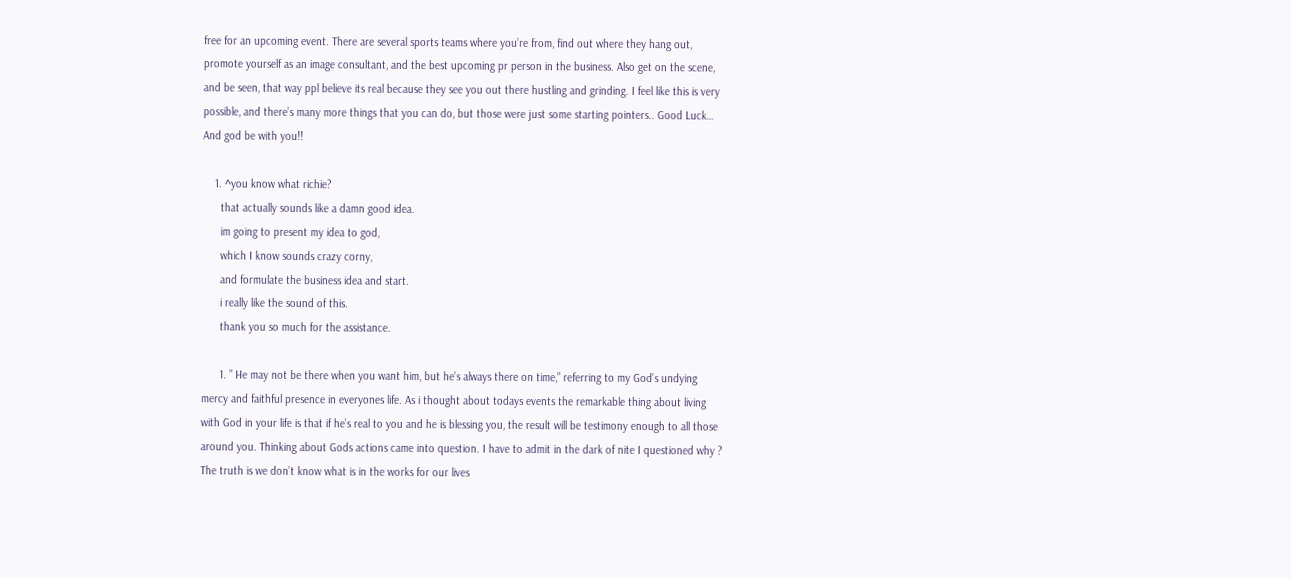free for an upcoming event. There are several sports teams where you’re from, find out where they hang out, promote yourself as an image consultant, and the best upcoming pr person in the business. Also get on the scene, and be seen, that way ppl believe its real because they see you out there hustling and grinding. I feel like this is very possible, and there’s many more things that you can do, but those were just some starting pointers.. Good Luck… And god be with you!!

    1. ^you know what richie?
      that actually sounds like a damn good idea.
      im going to present my idea to god,
      which I know sounds crazy corny,
      and formulate the business idea and start.
      i really like the sound of this.
      thank you so much for the assistance.

      1. ” He may not be there when you want him, but he’s always there on time,” referring to my God’s undying mercy and faithful presence in everyones life. As i thought about todays events the remarkable thing about living with God in your life is that if he’s real to you and he is blessing you, the result will be testimony enough to all those around you. Thinking about Gods actions came into question. I have to admit in the dark of nite I questioned why ? The truth is we don’t know what is in the works for our lives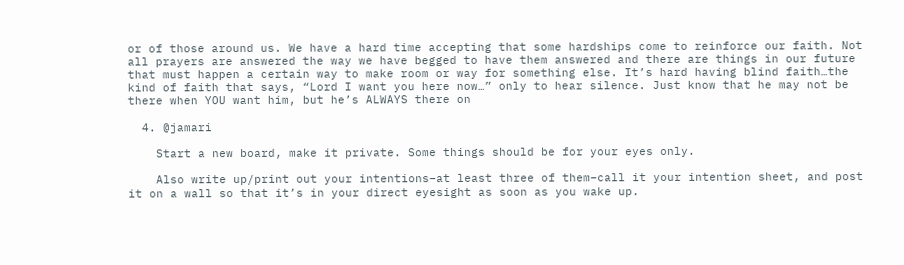or of those around us. We have a hard time accepting that some hardships come to reinforce our faith. Not all prayers are answered the way we have begged to have them answered and there are things in our future that must happen a certain way to make room or way for something else. It’s hard having blind faith…the kind of faith that says, “Lord I want you here now…” only to hear silence. Just know that he may not be there when YOU want him, but he’s ALWAYS there on

  4. @jamari

    Start a new board, make it private. Some things should be for your eyes only.

    Also write up/print out your intentions–at least three of them–call it your intention sheet, and post it on a wall so that it’s in your direct eyesight as soon as you wake up.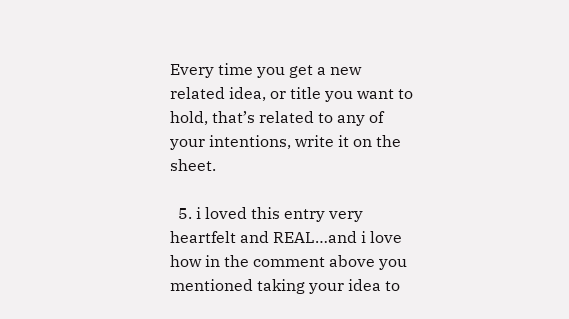Every time you get a new related idea, or title you want to hold, that’s related to any of your intentions, write it on the sheet.

  5. i loved this entry very heartfelt and REAL…and i love how in the comment above you mentioned taking your idea to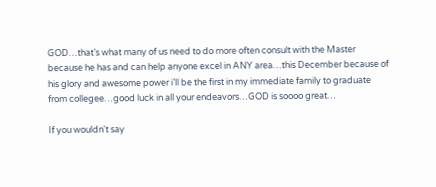GOD…that’s what many of us need to do more often consult with the Master because he has and can help anyone excel in ANY area…this December because of his glory and awesome power i’ll be the first in my immediate family to graduate from collegee…good luck in all your endeavors…GOD is soooo great…

If you wouldn't say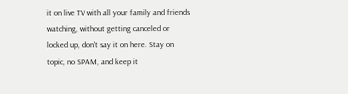it on live TV with all your family and friends watching, without getting canceled or locked up, don't say it on here. Stay on topic, no SPAM, and keep it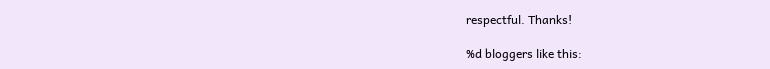respectful. Thanks!

%d bloggers like this: